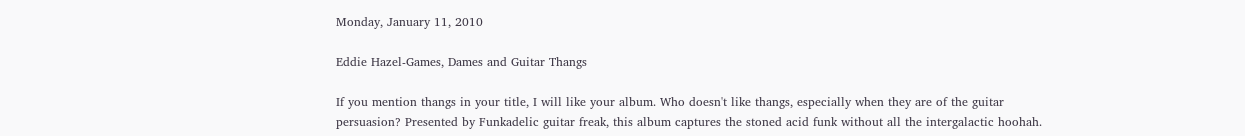Monday, January 11, 2010

Eddie Hazel-Games, Dames and Guitar Thangs

If you mention thangs in your title, I will like your album. Who doesn't like thangs, especially when they are of the guitar persuasion? Presented by Funkadelic guitar freak, this album captures the stoned acid funk without all the intergalactic hoohah.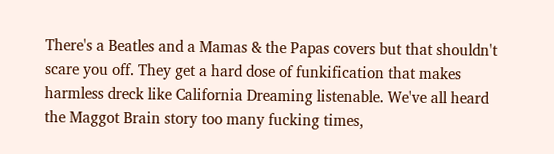There's a Beatles and a Mamas & the Papas covers but that shouldn't scare you off. They get a hard dose of funkification that makes harmless dreck like California Dreaming listenable. We've all heard the Maggot Brain story too many fucking times,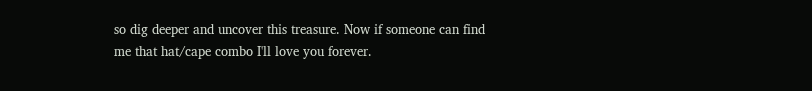so dig deeper and uncover this treasure. Now if someone can find me that hat/cape combo I'll love you forever.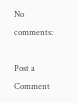No comments:

Post a Comment